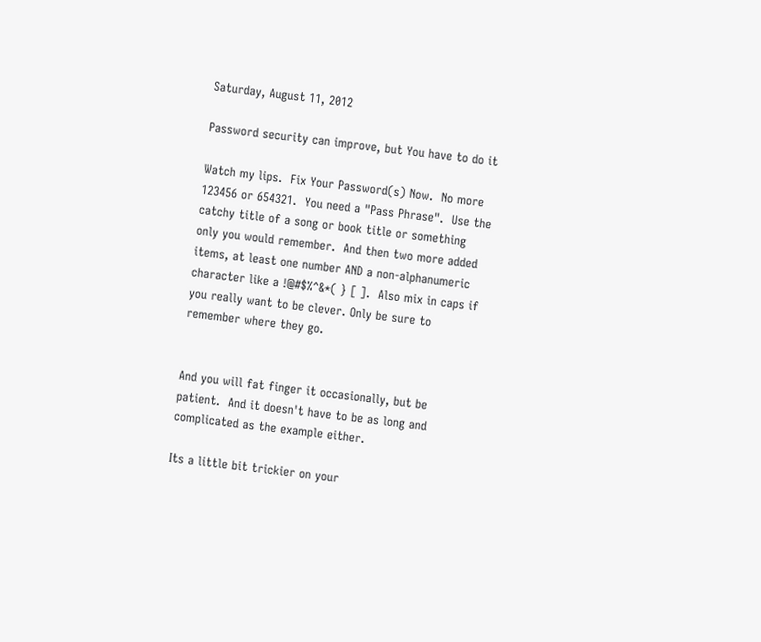Saturday, August 11, 2012

Password security can improve, but You have to do it

Watch my lips.  Fix Your Password(s) Now.  No more 123456 or 654321.  You need a "Pass Phrase".  Use the catchy title of a song or book title or something only you would remember.  And then two more added items, at least one number AND a non-alphanumeric character like a !@#$%^&*( } [ ].  Also mix in caps if you really want to be clever. Only be sure to remember where they go.


And you will fat finger it occasionally, but be patient.  And it doesn't have to be as long and complicated as the example either.

Its a little bit trickier on your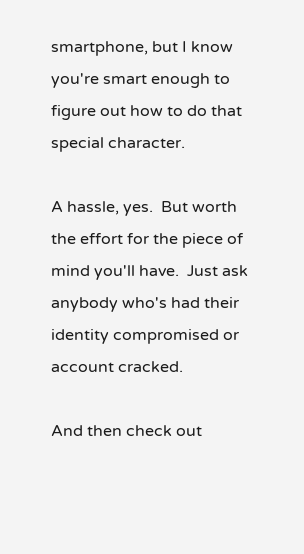smartphone, but I know you're smart enough to figure out how to do that special character.

A hassle, yes.  But worth the effort for the piece of mind you'll have.  Just ask anybody who's had their identity compromised or account cracked.

And then check out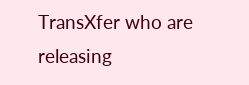TransXfer who are releasing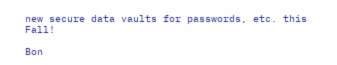new secure data vaults for passwords, etc. this Fall!

Bon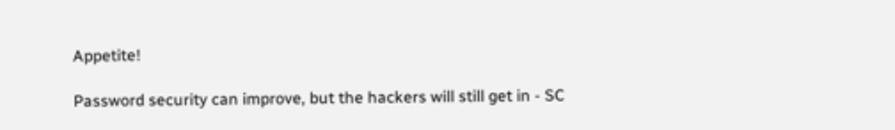Appetite!

Password security can improve, but the hackers will still get in - SC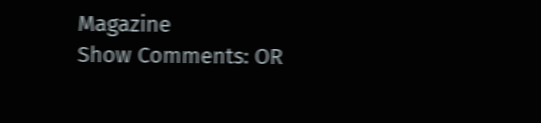Magazine
Show Comments: OR